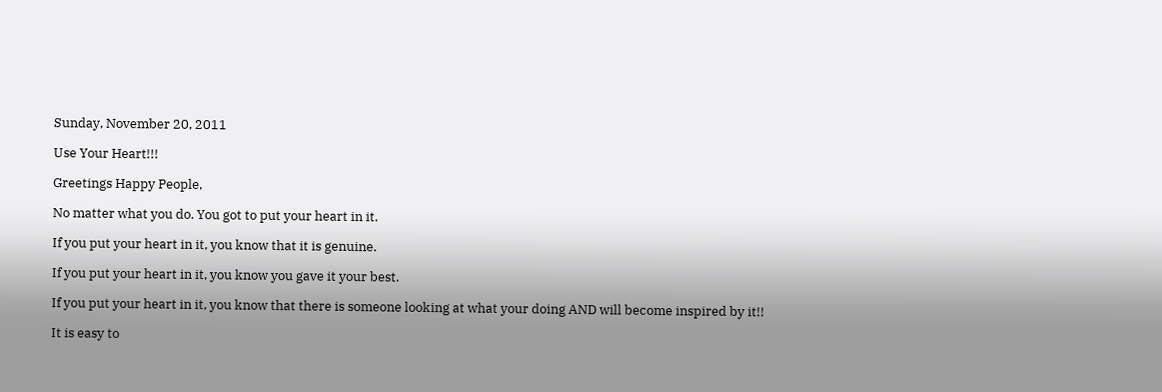Sunday, November 20, 2011

Use Your Heart!!!

Greetings Happy People,

No matter what you do. You got to put your heart in it.

If you put your heart in it, you know that it is genuine.

If you put your heart in it, you know you gave it your best.

If you put your heart in it, you know that there is someone looking at what your doing AND will become inspired by it!!

It is easy to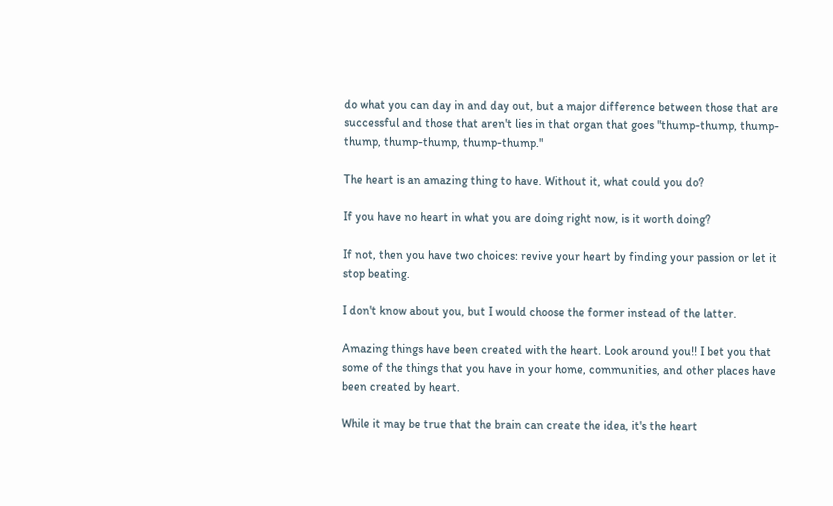do what you can day in and day out, but a major difference between those that are successful and those that aren't lies in that organ that goes "thump-thump, thump-thump, thump-thump, thump-thump."

The heart is an amazing thing to have. Without it, what could you do?

If you have no heart in what you are doing right now, is it worth doing?

If not, then you have two choices: revive your heart by finding your passion or let it stop beating.

I don't know about you, but I would choose the former instead of the latter.

Amazing things have been created with the heart. Look around you!! I bet you that some of the things that you have in your home, communities, and other places have been created by heart.

While it may be true that the brain can create the idea, it's the heart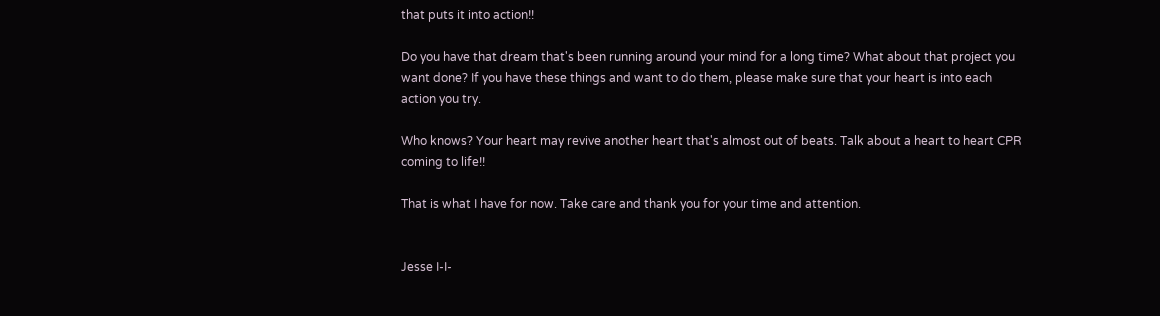that puts it into action!!

Do you have that dream that's been running around your mind for a long time? What about that project you want done? If you have these things and want to do them, please make sure that your heart is into each action you try.

Who knows? Your heart may revive another heart that's almost out of beats. Talk about a heart to heart CPR coming to life!!

That is what I have for now. Take care and thank you for your time and attention.


Jesse I-I-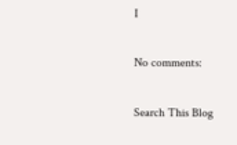I

No comments:

Search This Blog